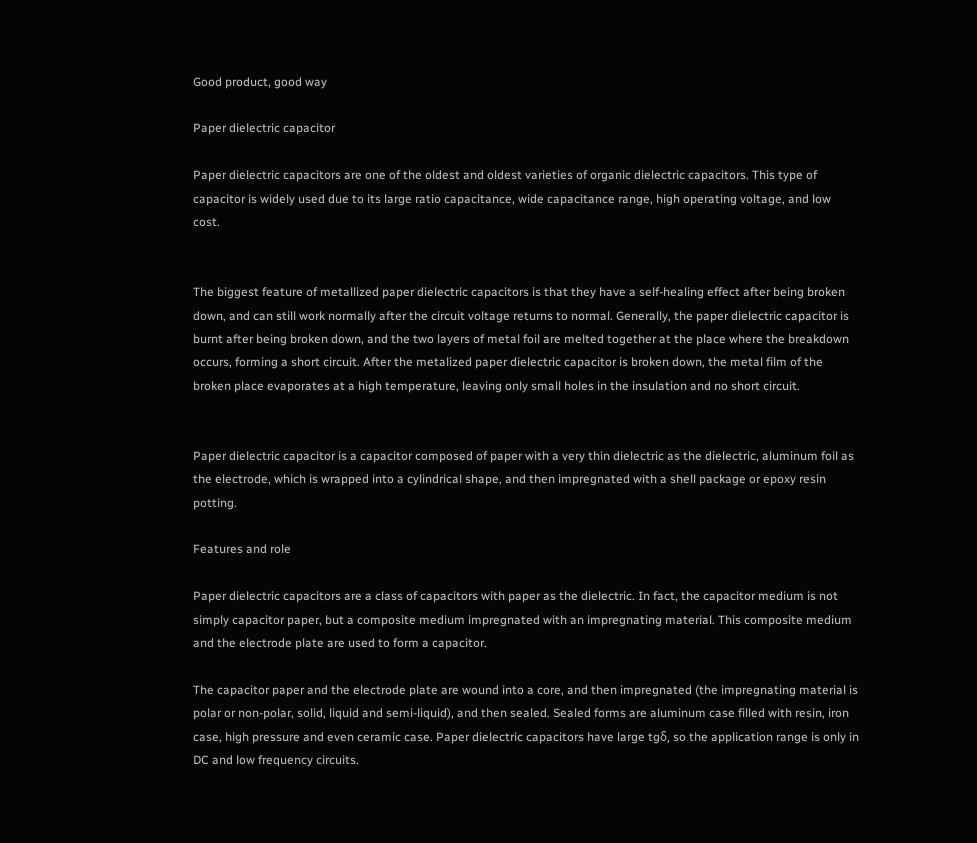Good product, good way

Paper dielectric capacitor

Paper dielectric capacitors are one of the oldest and oldest varieties of organic dielectric capacitors. This type of capacitor is widely used due to its large ratio capacitance, wide capacitance range, high operating voltage, and low cost.


The biggest feature of metallized paper dielectric capacitors is that they have a self-healing effect after being broken down, and can still work normally after the circuit voltage returns to normal. Generally, the paper dielectric capacitor is burnt after being broken down, and the two layers of metal foil are melted together at the place where the breakdown occurs, forming a short circuit. After the metalized paper dielectric capacitor is broken down, the metal film of the broken place evaporates at a high temperature, leaving only small holes in the insulation and no short circuit.


Paper dielectric capacitor is a capacitor composed of paper with a very thin dielectric as the dielectric, aluminum foil as the electrode, which is wrapped into a cylindrical shape, and then impregnated with a shell package or epoxy resin potting.

Features and role

Paper dielectric capacitors are a class of capacitors with paper as the dielectric. In fact, the capacitor medium is not simply capacitor paper, but a composite medium impregnated with an impregnating material. This composite medium and the electrode plate are used to form a capacitor.

The capacitor paper and the electrode plate are wound into a core, and then impregnated (the impregnating material is polar or non-polar, solid, liquid and semi-liquid), and then sealed. Sealed forms are aluminum case filled with resin, iron case, high pressure and even ceramic case. Paper dielectric capacitors have large tgδ, so the application range is only in DC and low frequency circuits.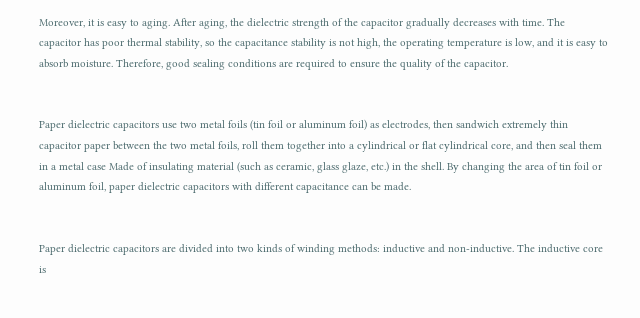Moreover, it is easy to aging. After aging, the dielectric strength of the capacitor gradually decreases with time. The capacitor has poor thermal stability, so the capacitance stability is not high, the operating temperature is low, and it is easy to absorb moisture. Therefore, good sealing conditions are required to ensure the quality of the capacitor.


Paper dielectric capacitors use two metal foils (tin foil or aluminum foil) as electrodes, then sandwich extremely thin capacitor paper between the two metal foils, roll them together into a cylindrical or flat cylindrical core, and then seal them in a metal case Made of insulating material (such as ceramic, glass glaze, etc.) in the shell. By changing the area of tin foil or aluminum foil, paper dielectric capacitors with different capacitance can be made.


Paper dielectric capacitors are divided into two kinds of winding methods: inductive and non-inductive. The inductive core is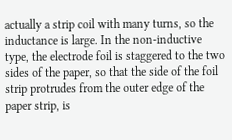actually a strip coil with many turns, so the inductance is large. In the non-inductive type, the electrode foil is staggered to the two sides of the paper, so that the side of the foil strip protrudes from the outer edge of the paper strip, is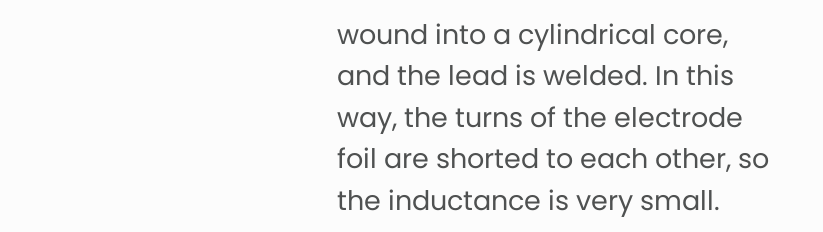wound into a cylindrical core, and the lead is welded. In this way, the turns of the electrode foil are shorted to each other, so the inductance is very small.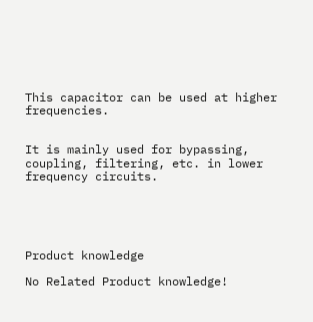This capacitor can be used at higher frequencies.


It is mainly used for bypassing, coupling, filtering, etc. in lower frequency circuits.





Product knowledge

No Related Product knowledge!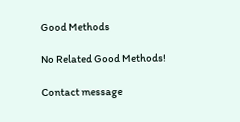Good Methods

No Related Good Methods!

Contact message